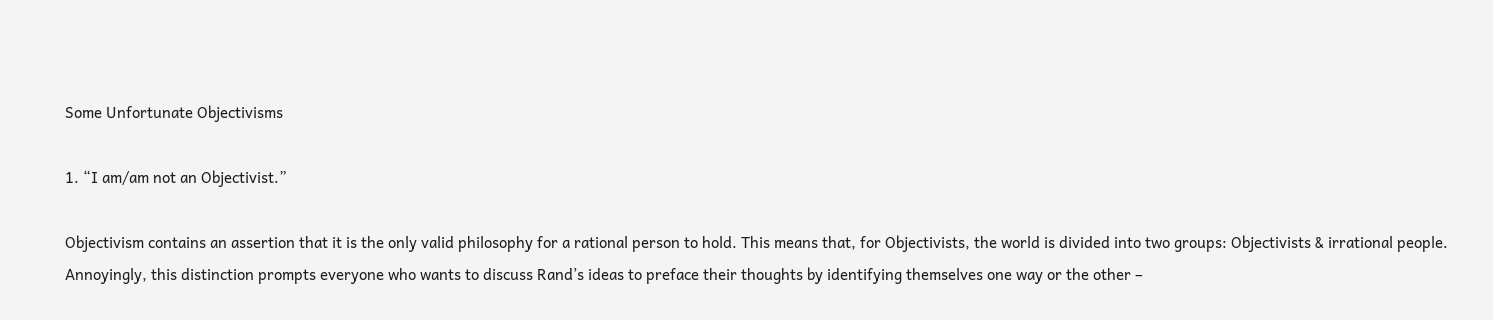Some Unfortunate Objectivisms

1. “I am/am not an Objectivist.”

Objectivism contains an assertion that it is the only valid philosophy for a rational person to hold. This means that, for Objectivists, the world is divided into two groups: Objectivists & irrational people. Annoyingly, this distinction prompts everyone who wants to discuss Rand’s ideas to preface their thoughts by identifying themselves one way or the other –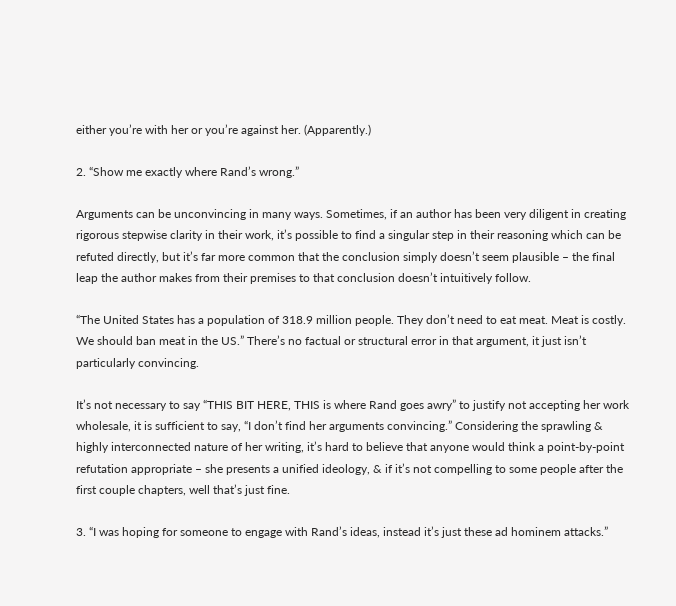either you’re with her or you’re against her. (Apparently.)

2. “Show me exactly where Rand’s wrong.”

Arguments can be unconvincing in many ways. Sometimes, if an author has been very diligent in creating rigorous stepwise clarity in their work, it’s possible to find a singular step in their reasoning which can be refuted directly, but it’s far more common that the conclusion simply doesn’t seem plausible – the final leap the author makes from their premises to that conclusion doesn’t intuitively follow.

“The United States has a population of 318.9 million people. They don’t need to eat meat. Meat is costly. We should ban meat in the US.” There’s no factual or structural error in that argument, it just isn’t particularly convincing.

It’s not necessary to say “THIS BIT HERE, THIS is where Rand goes awry” to justify not accepting her work wholesale, it is sufficient to say, “I don’t find her arguments convincing.” Considering the sprawling & highly interconnected nature of her writing, it’s hard to believe that anyone would think a point-by-point refutation appropriate – she presents a unified ideology, & if it’s not compelling to some people after the first couple chapters, well that’s just fine.

3. “I was hoping for someone to engage with Rand’s ideas, instead it’s just these ad hominem attacks.”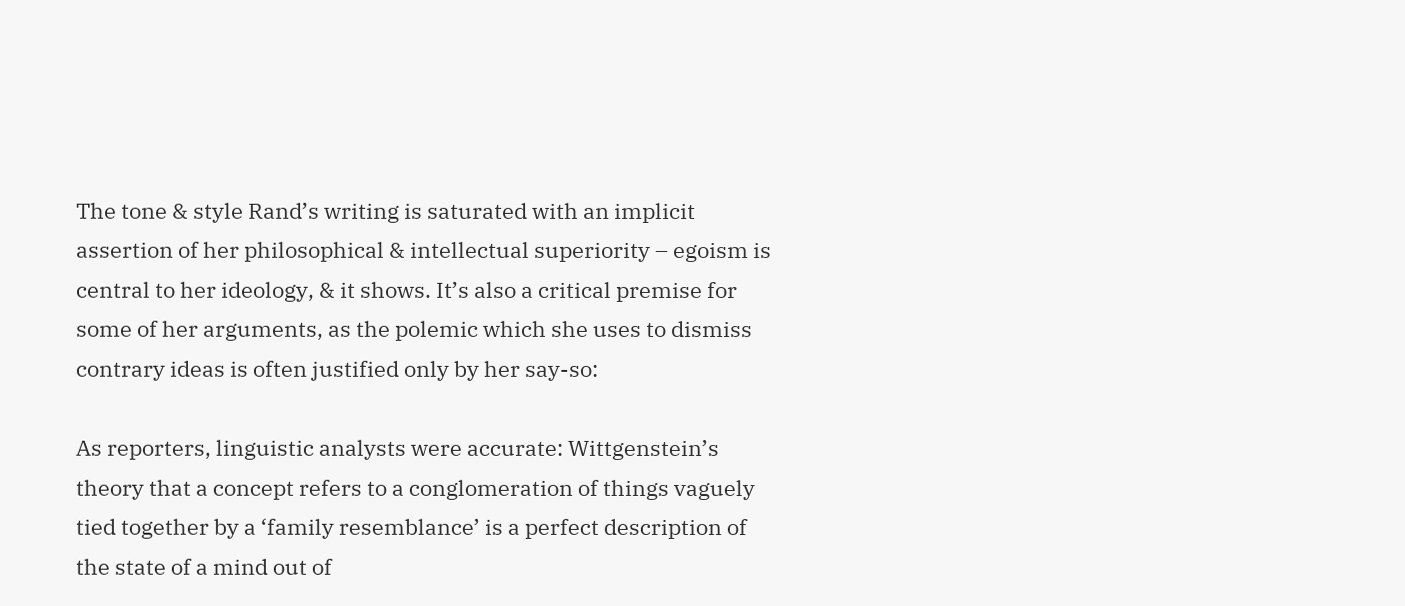The tone & style Rand’s writing is saturated with an implicit assertion of her philosophical & intellectual superiority – egoism is central to her ideology, & it shows. It’s also a critical premise for some of her arguments, as the polemic which she uses to dismiss contrary ideas is often justified only by her say-so:

As reporters, linguistic analysts were accurate: Wittgenstein’s theory that a concept refers to a conglomeration of things vaguely tied together by a ‘family resemblance’ is a perfect description of the state of a mind out of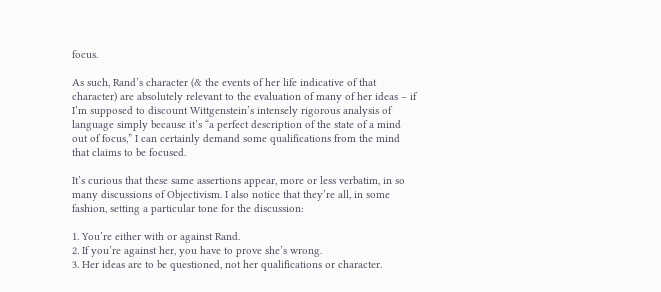focus.

As such, Rand’s character (& the events of her life indicative of that character) are absolutely relevant to the evaluation of many of her ideas – if I’m supposed to discount Wittgenstein’s intensely rigorous analysis of language simply because it’s “a perfect description of the state of a mind out of focus,” I can certainly demand some qualifications from the mind that claims to be focused.

It’s curious that these same assertions appear, more or less verbatim, in so many discussions of Objectivism. I also notice that they’re all, in some fashion, setting a particular tone for the discussion:

1. You’re either with or against Rand.
2. If you’re against her, you have to prove she’s wrong.
3. Her ideas are to be questioned, not her qualifications or character.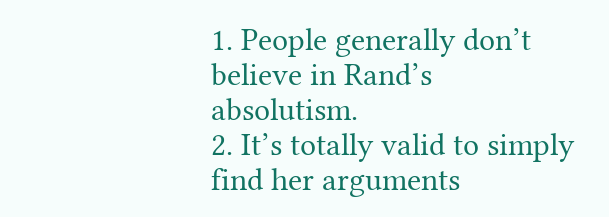1. People generally don’t believe in Rand’s absolutism.
2. It’s totally valid to simply find her arguments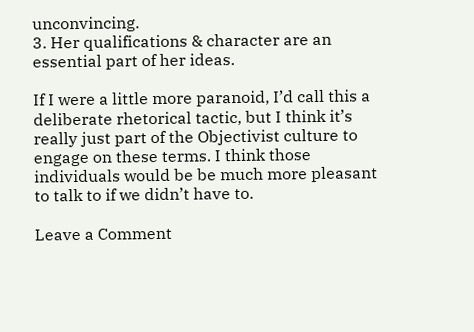unconvincing.
3. Her qualifications & character are an essential part of her ideas.

If I were a little more paranoid, I’d call this a deliberate rhetorical tactic, but I think it’s really just part of the Objectivist culture to engage on these terms. I think those individuals would be be much more pleasant to talk to if we didn’t have to.

Leave a Comment